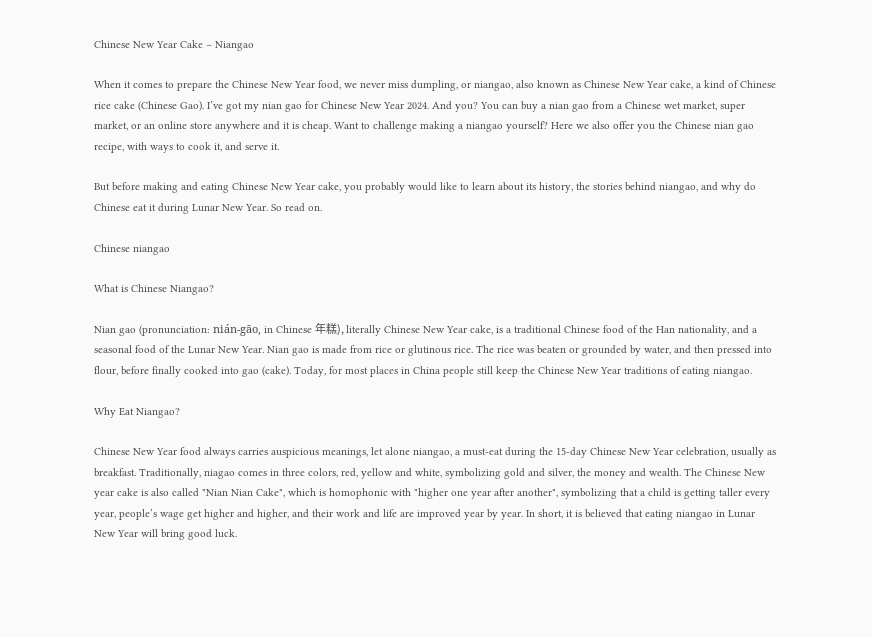Chinese New Year Cake – Niangao

When it comes to prepare the Chinese New Year food, we never miss dumpling, or niangao, also known as Chinese New Year cake, a kind of Chinese rice cake (Chinese Gao). I’ve got my nian gao for Chinese New Year 2024. And you? You can buy a nian gao from a Chinese wet market, super market, or an online store anywhere and it is cheap. Want to challenge making a niangao yourself? Here we also offer you the Chinese nian gao recipe, with ways to cook it, and serve it.

But before making and eating Chinese New Year cake, you probably would like to learn about its history, the stories behind niangao, and why do Chinese eat it during Lunar New Year. So read on.

Chinese niangao

What is Chinese Niangao?

Nian gao (pronunciation: nián-gāo, in Chinese 年糕), literally Chinese New Year cake, is a traditional Chinese food of the Han nationality, and a seasonal food of the Lunar New Year. Nian gao is made from rice or glutinous rice. The rice was beaten or grounded by water, and then pressed into flour, before finally cooked into gao (cake). Today, for most places in China people still keep the Chinese New Year traditions of eating niangao.

Why Eat Niangao?

Chinese New Year food always carries auspicious meanings, let alone niangao, a must-eat during the 15-day Chinese New Year celebration, usually as breakfast. Traditionally, niagao comes in three colors, red, yellow and white, symbolizing gold and silver, the money and wealth. The Chinese New year cake is also called "Nian Nian Cake", which is homophonic with "higher one year after another", symbolizing that a child is getting taller every year, people’s wage get higher and higher, and their work and life are improved year by year. In short, it is believed that eating niangao in Lunar New Year will bring good luck.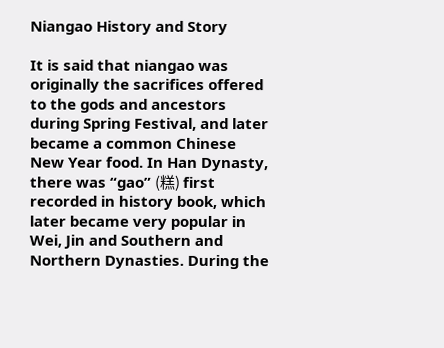Niangao History and Story

It is said that niangao was originally the sacrifices offered to the gods and ancestors during Spring Festival, and later became a common Chinese New Year food. In Han Dynasty, there was “gao” (糕) first recorded in history book, which later became very popular in Wei, Jin and Southern and Northern Dynasties. During the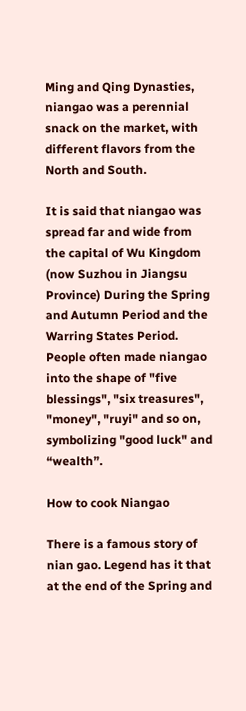Ming and Qing Dynasties, niangao was a perennial snack on the market, with different flavors from the North and South.

It is said that niangao was spread far and wide from the capital of Wu Kingdom (now Suzhou in Jiangsu Province) During the Spring and Autumn Period and the Warring States Period. People often made niangao into the shape of "five blessings", "six treasures", "money", "ruyi" and so on, symbolizing "good luck" and “wealth”.

How to cook Niangao

There is a famous story of nian gao. Legend has it that at the end of the Spring and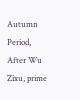Autumn Period, After Wu Zixu, prime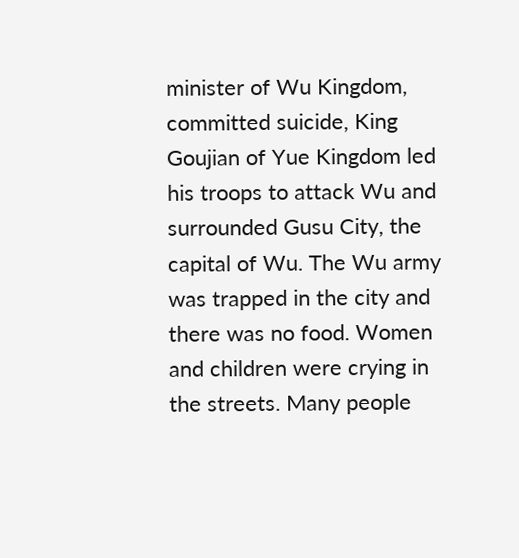minister of Wu Kingdom, committed suicide, King Goujian of Yue Kingdom led his troops to attack Wu and surrounded Gusu City, the capital of Wu. The Wu army was trapped in the city and there was no food. Women and children were crying in the streets. Many people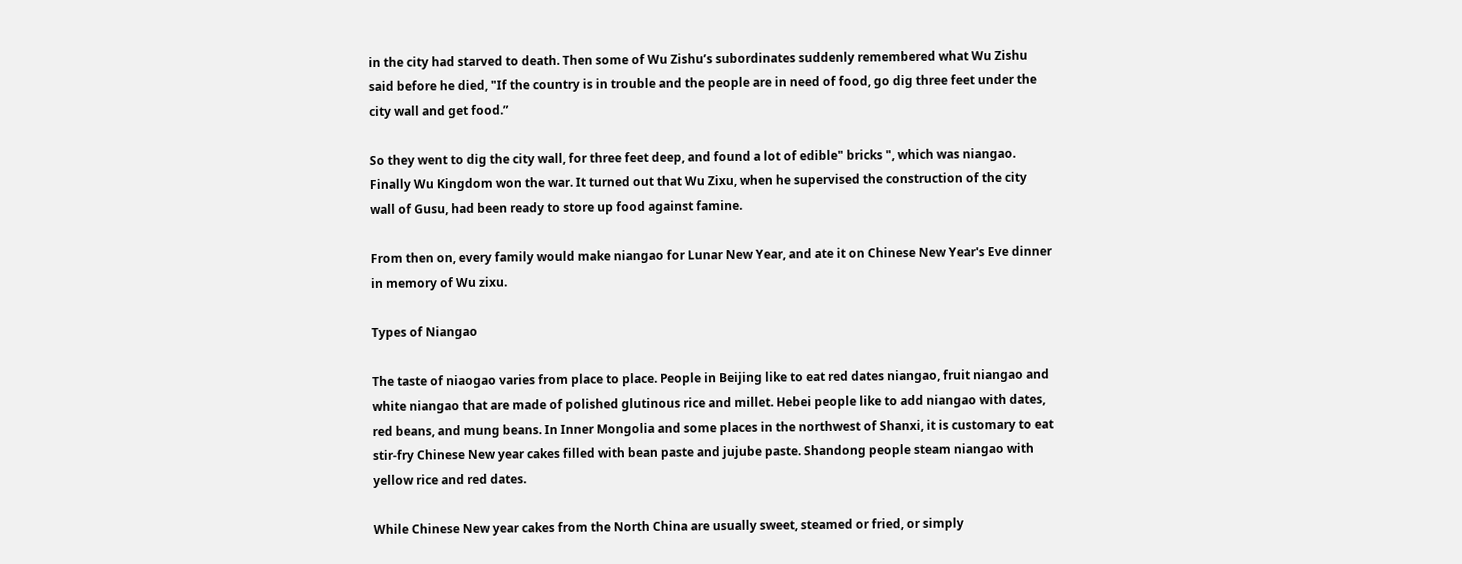in the city had starved to death. Then some of Wu Zishu’s subordinates suddenly remembered what Wu Zishu said before he died, "If the country is in trouble and the people are in need of food, go dig three feet under the city wall and get food.”

So they went to dig the city wall, for three feet deep, and found a lot of edible" bricks ", which was niangao. Finally Wu Kingdom won the war. It turned out that Wu Zixu, when he supervised the construction of the city wall of Gusu, had been ready to store up food against famine.

From then on, every family would make niangao for Lunar New Year, and ate it on Chinese New Year's Eve dinner in memory of Wu zixu.

Types of Niangao

The taste of niaogao varies from place to place. People in Beijing like to eat red dates niangao, fruit niangao and white niangao that are made of polished glutinous rice and millet. Hebei people like to add niangao with dates, red beans, and mung beans. In Inner Mongolia and some places in the northwest of Shanxi, it is customary to eat stir-fry Chinese New year cakes filled with bean paste and jujube paste. Shandong people steam niangao with yellow rice and red dates.

While Chinese New year cakes from the North China are usually sweet, steamed or fried, or simply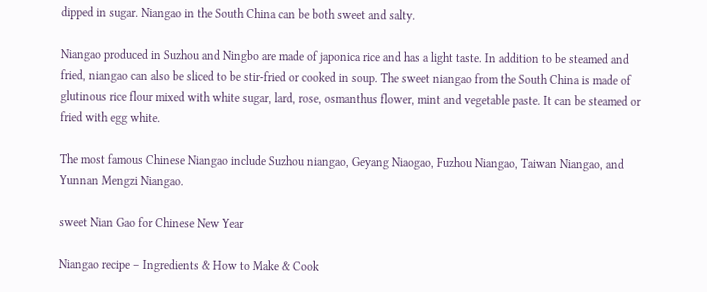dipped in sugar. Niangao in the South China can be both sweet and salty.

Niangao produced in Suzhou and Ningbo are made of japonica rice and has a light taste. In addition to be steamed and fried, niangao can also be sliced to be stir-fried or cooked in soup. The sweet niangao from the South China is made of glutinous rice flour mixed with white sugar, lard, rose, osmanthus flower, mint and vegetable paste. It can be steamed or fried with egg white.

The most famous Chinese Niangao include Suzhou niangao, Geyang Niaogao, Fuzhou Niangao, Taiwan Niangao, and Yunnan Mengzi Niangao.

sweet Nian Gao for Chinese New Year

Niangao recipe – Ingredients & How to Make & Cook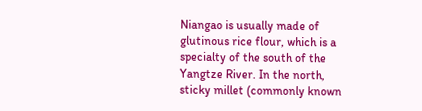Niangao is usually made of glutinous rice flour, which is a specialty of the south of the Yangtze River. In the north, sticky millet (commonly known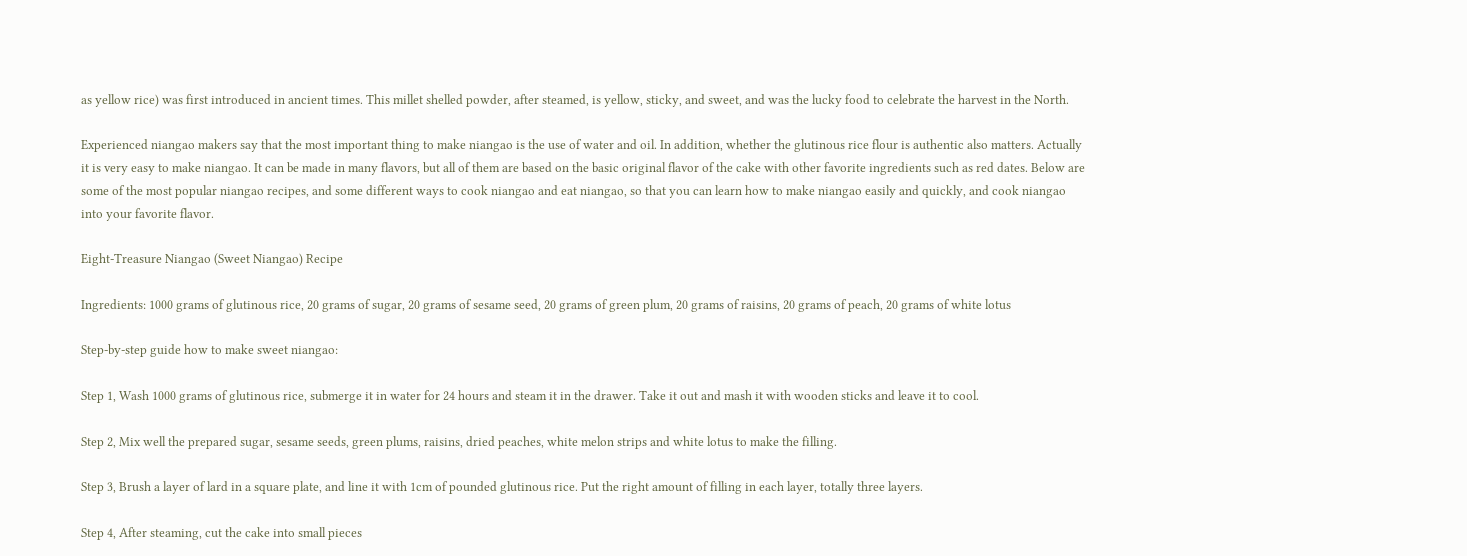as yellow rice) was first introduced in ancient times. This millet shelled powder, after steamed, is yellow, sticky, and sweet, and was the lucky food to celebrate the harvest in the North.

Experienced niangao makers say that the most important thing to make niangao is the use of water and oil. In addition, whether the glutinous rice flour is authentic also matters. Actually it is very easy to make niangao. It can be made in many flavors, but all of them are based on the basic original flavor of the cake with other favorite ingredients such as red dates. Below are some of the most popular niangao recipes, and some different ways to cook niangao and eat niangao, so that you can learn how to make niangao easily and quickly, and cook niangao into your favorite flavor.

Eight-Treasure Niangao (Sweet Niangao) Recipe

Ingredients: 1000 grams of glutinous rice, 20 grams of sugar, 20 grams of sesame seed, 20 grams of green plum, 20 grams of raisins, 20 grams of peach, 20 grams of white lotus

Step-by-step guide how to make sweet niangao:

Step 1, Wash 1000 grams of glutinous rice, submerge it in water for 24 hours and steam it in the drawer. Take it out and mash it with wooden sticks and leave it to cool.

Step 2, Mix well the prepared sugar, sesame seeds, green plums, raisins, dried peaches, white melon strips and white lotus to make the filling.

Step 3, Brush a layer of lard in a square plate, and line it with 1cm of pounded glutinous rice. Put the right amount of filling in each layer, totally three layers.

Step 4, After steaming, cut the cake into small pieces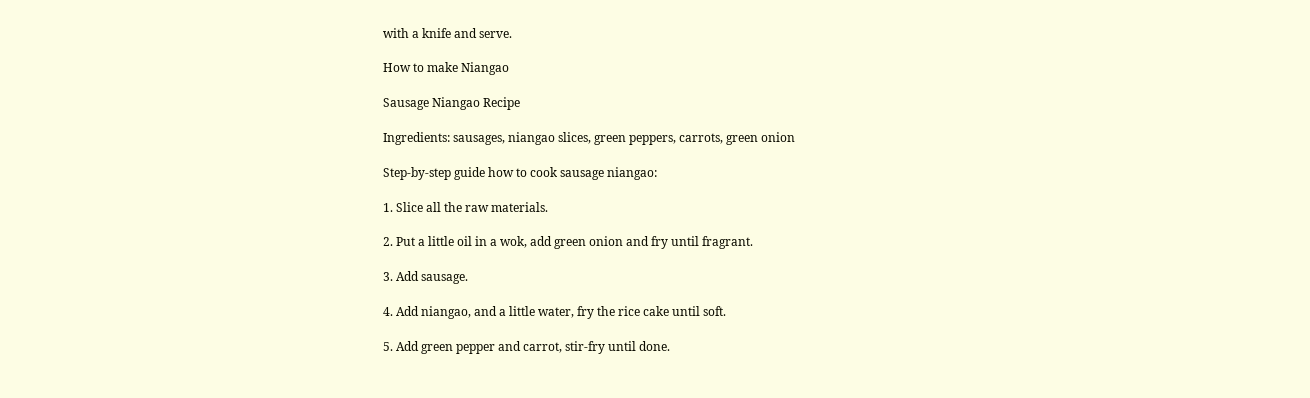with a knife and serve.

How to make Niangao

Sausage Niangao Recipe

Ingredients: sausages, niangao slices, green peppers, carrots, green onion

Step-by-step guide how to cook sausage niangao:

1. Slice all the raw materials.

2. Put a little oil in a wok, add green onion and fry until fragrant.

3. Add sausage.

4. Add niangao, and a little water, fry the rice cake until soft.

5. Add green pepper and carrot, stir-fry until done.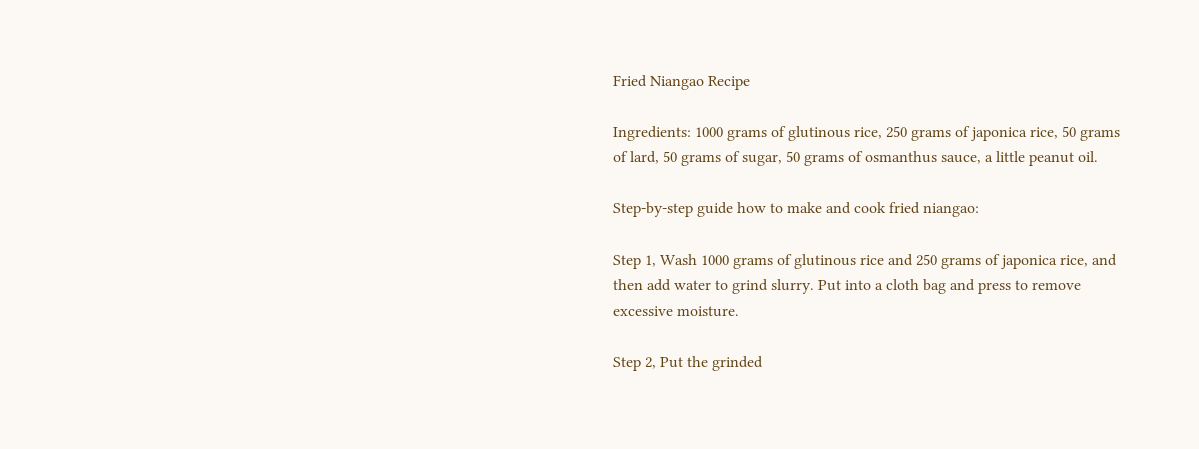Fried Niangao Recipe

Ingredients: 1000 grams of glutinous rice, 250 grams of japonica rice, 50 grams of lard, 50 grams of sugar, 50 grams of osmanthus sauce, a little peanut oil.

Step-by-step guide how to make and cook fried niangao:

Step 1, Wash 1000 grams of glutinous rice and 250 grams of japonica rice, and then add water to grind slurry. Put into a cloth bag and press to remove excessive moisture.

Step 2, Put the grinded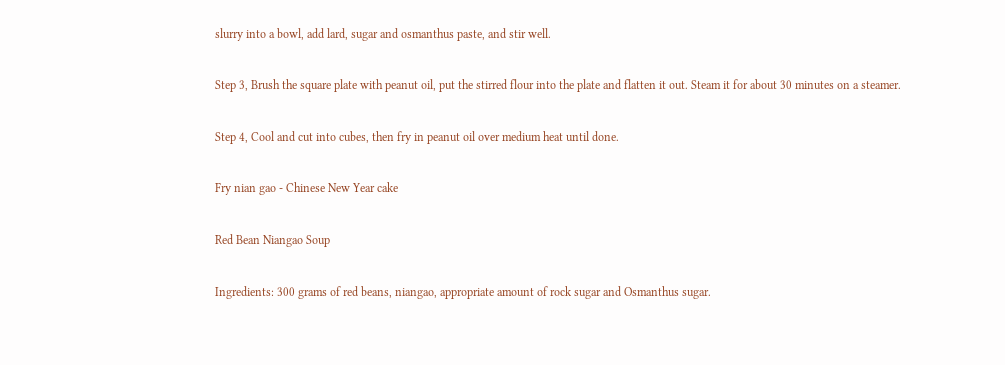slurry into a bowl, add lard, sugar and osmanthus paste, and stir well.

Step 3, Brush the square plate with peanut oil, put the stirred flour into the plate and flatten it out. Steam it for about 30 minutes on a steamer.

Step 4, Cool and cut into cubes, then fry in peanut oil over medium heat until done.

Fry nian gao - Chinese New Year cake

Red Bean Niangao Soup

Ingredients: 300 grams of red beans, niangao, appropriate amount of rock sugar and Osmanthus sugar.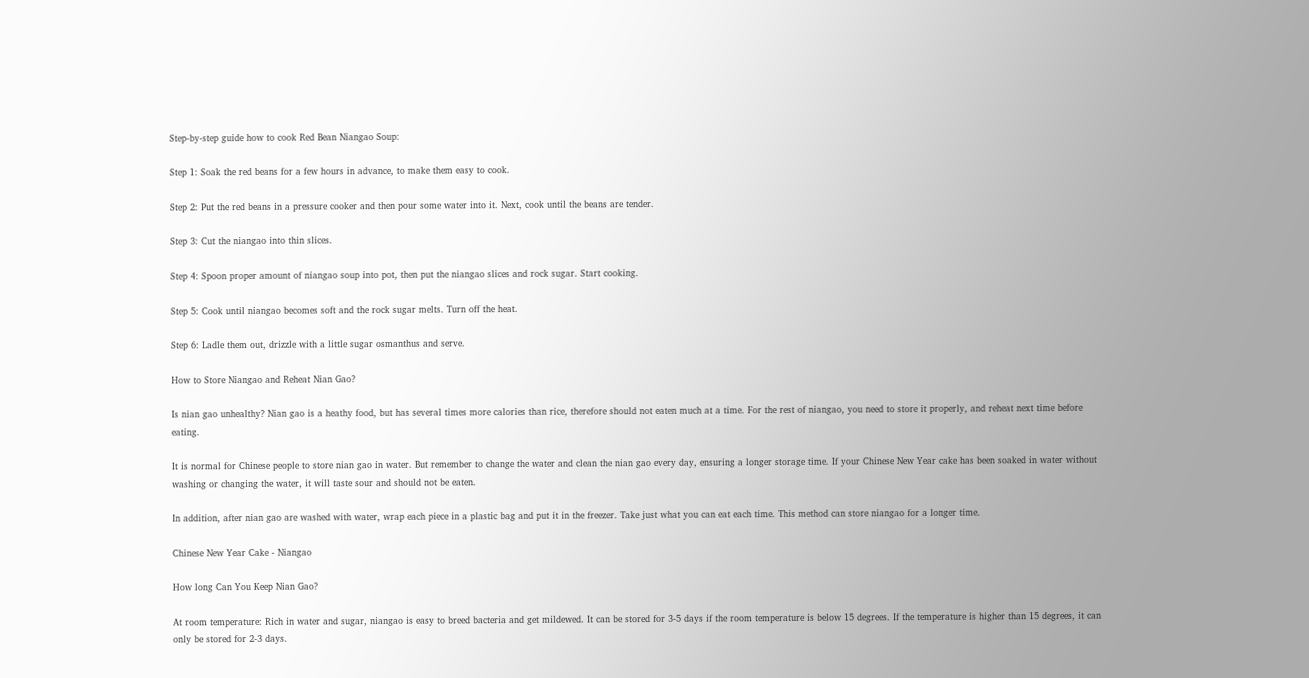Step-by-step guide how to cook Red Bean Niangao Soup:

Step 1: Soak the red beans for a few hours in advance, to make them easy to cook.

Step 2: Put the red beans in a pressure cooker and then pour some water into it. Next, cook until the beans are tender.

Step 3: Cut the niangao into thin slices.

Step 4: Spoon proper amount of niangao soup into pot, then put the niangao slices and rock sugar. Start cooking.

Step 5: Cook until niangao becomes soft and the rock sugar melts. Turn off the heat.

Step 6: Ladle them out, drizzle with a little sugar osmanthus and serve.

How to Store Niangao and Reheat Nian Gao?

Is nian gao unhealthy? Nian gao is a heathy food, but has several times more calories than rice, therefore should not eaten much at a time. For the rest of niangao, you need to store it properly, and reheat next time before eating.

It is normal for Chinese people to store nian gao in water. But remember to change the water and clean the nian gao every day, ensuring a longer storage time. If your Chinese New Year cake has been soaked in water without washing or changing the water, it will taste sour and should not be eaten.

In addition, after nian gao are washed with water, wrap each piece in a plastic bag and put it in the freezer. Take just what you can eat each time. This method can store niangao for a longer time.

Chinese New Year Cake - Niangao

How long Can You Keep Nian Gao?

At room temperature: Rich in water and sugar, niangao is easy to breed bacteria and get mildewed. It can be stored for 3-5 days if the room temperature is below 15 degrees. If the temperature is higher than 15 degrees, it can only be stored for 2-3 days.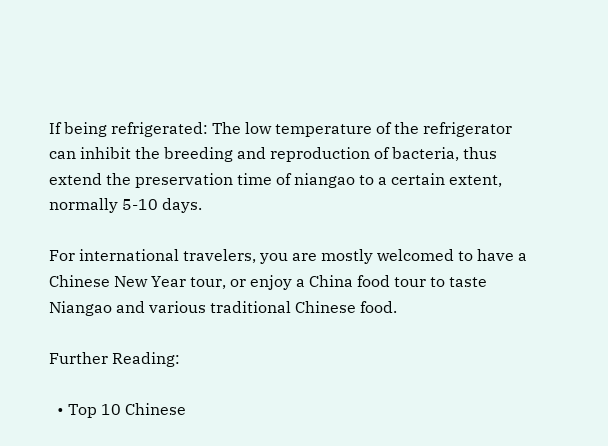If being refrigerated: The low temperature of the refrigerator can inhibit the breeding and reproduction of bacteria, thus extend the preservation time of niangao to a certain extent, normally 5-10 days.

For international travelers, you are mostly welcomed to have a Chinese New Year tour, or enjoy a China food tour to taste Niangao and various traditional Chinese food.

Further Reading:

  • Top 10 Chinese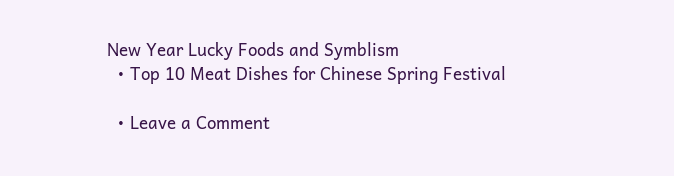New Year Lucky Foods and Symblism
  • Top 10 Meat Dishes for Chinese Spring Festival

  • Leave a Comment